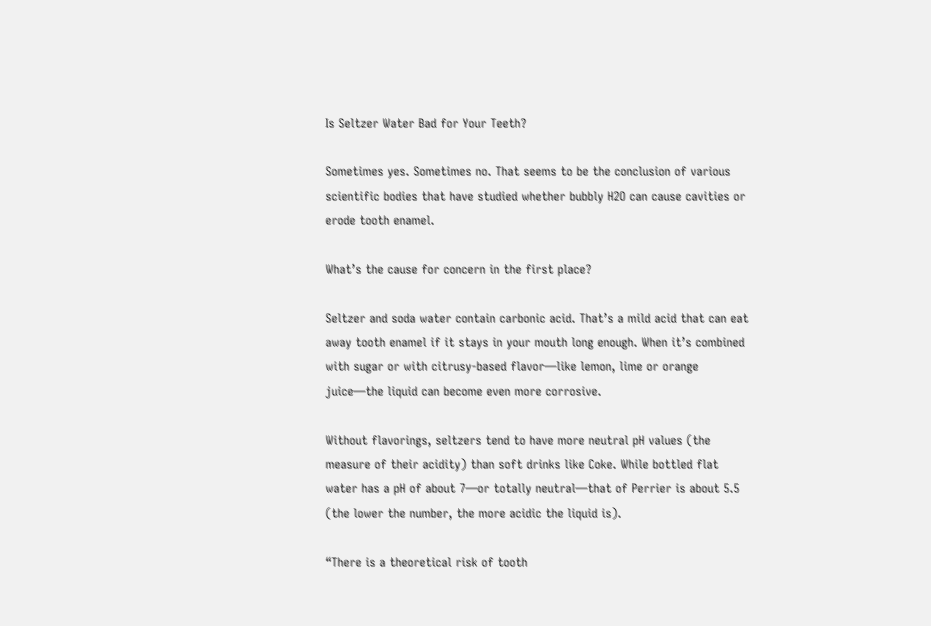Is Seltzer Water Bad for Your Teeth?

Sometimes yes. Sometimes no. That seems to be the conclusion of various scientific bodies that have studied whether bubbly H2O can cause cavities or erode tooth enamel.

What’s the cause for concern in the first place?

Seltzer and soda water contain carbonic acid. That’s a mild acid that can eat away tooth enamel if it stays in your mouth long enough. When it’s combined with sugar or with citrusy-based flavor—like lemon, lime or orange juice—the liquid can become even more corrosive.

Without flavorings, seltzers tend to have more neutral pH values (the measure of their acidity) than soft drinks like Coke. While bottled flat water has a pH of about 7—or totally neutral—that of Perrier is about 5.5 (the lower the number, the more acidic the liquid is).

“There is a theoretical risk of tooth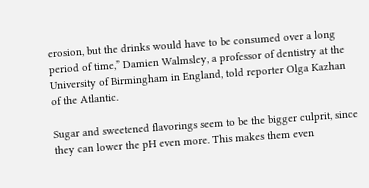erosion, but the drinks would have to be consumed over a long period of time,” Damien Walmsley, a professor of dentistry at the University of Birmingham in England, told reporter Olga Kazhan of the Atlantic.

Sugar and sweetened flavorings seem to be the bigger culprit, since they can lower the pH even more. This makes them even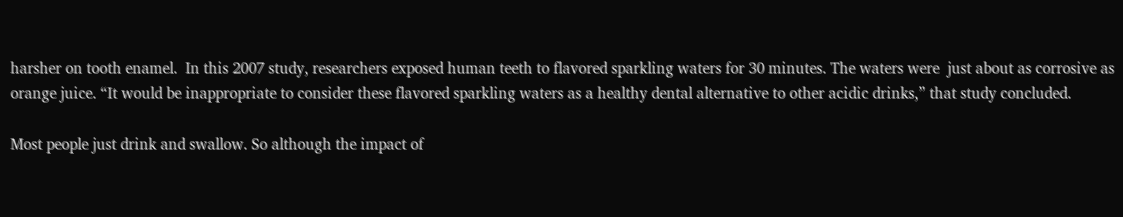harsher on tooth enamel.  In this 2007 study, researchers exposed human teeth to flavored sparkling waters for 30 minutes. The waters were  just about as corrosive as orange juice. “It would be inappropriate to consider these flavored sparkling waters as a healthy dental alternative to other acidic drinks,” that study concluded.

Most people just drink and swallow. So although the impact of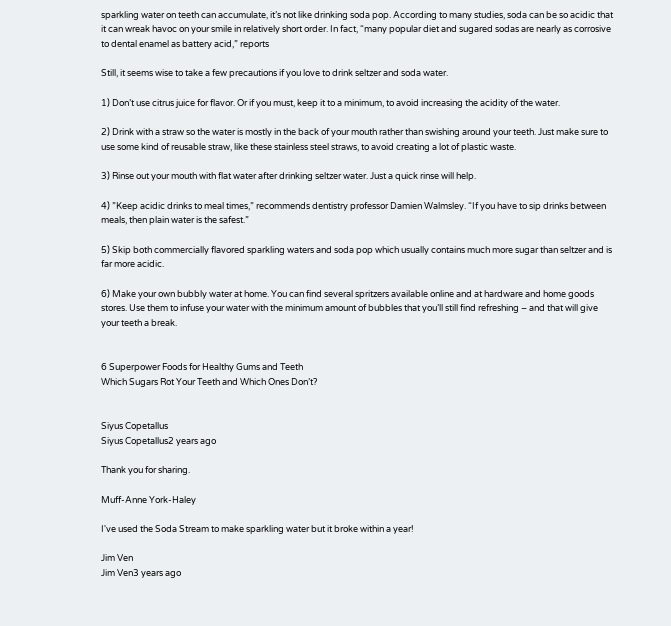sparkling water on teeth can accumulate, it’s not like drinking soda pop. According to many studies, soda can be so acidic that it can wreak havoc on your smile in relatively short order. In fact, “many popular diet and sugared sodas are nearly as corrosive to dental enamel as battery acid,” reports

Still, it seems wise to take a few precautions if you love to drink seltzer and soda water.

1) Don’t use citrus juice for flavor. Or if you must, keep it to a minimum, to avoid increasing the acidity of the water.

2) Drink with a straw so the water is mostly in the back of your mouth rather than swishing around your teeth. Just make sure to use some kind of reusable straw, like these stainless steel straws, to avoid creating a lot of plastic waste.

3) Rinse out your mouth with flat water after drinking seltzer water. Just a quick rinse will help.

4) ”Keep acidic drinks to meal times,” recommends dentistry professor Damien Walmsley. “If you have to sip drinks between meals, then plain water is the safest.”

5) Skip both commercially flavored sparkling waters and soda pop which usually contains much more sugar than seltzer and is far more acidic.

6) Make your own bubbly water at home. You can find several spritzers available online and at hardware and home goods stores. Use them to infuse your water with the minimum amount of bubbles that you’ll still find refreshing – and that will give your teeth a break.


6 Superpower Foods for Healthy Gums and Teeth
Which Sugars Rot Your Teeth and Which Ones Don’t?


Siyus Copetallus
Siyus Copetallus2 years ago

Thank you for sharing.

Muff-Anne York-Haley

I've used the Soda Stream to make sparkling water but it broke within a year!

Jim Ven
Jim Ven3 years ago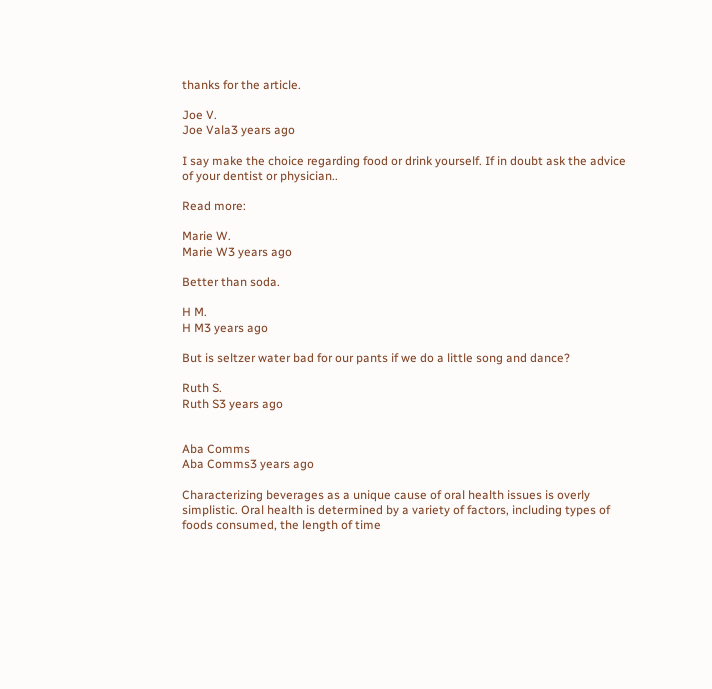thanks for the article.

Joe V.
Joe Vala3 years ago

I say make the choice regarding food or drink yourself. If in doubt ask the advice of your dentist or physician..

Read more:

Marie W.
Marie W3 years ago

Better than soda.

H M.
H M3 years ago

But is seltzer water bad for our pants if we do a little song and dance?

Ruth S.
Ruth S3 years ago


Aba Comms
Aba Comms3 years ago

Characterizing beverages as a unique cause of oral health issues is overly simplistic. Oral health is determined by a variety of factors, including types of foods consumed, the length of time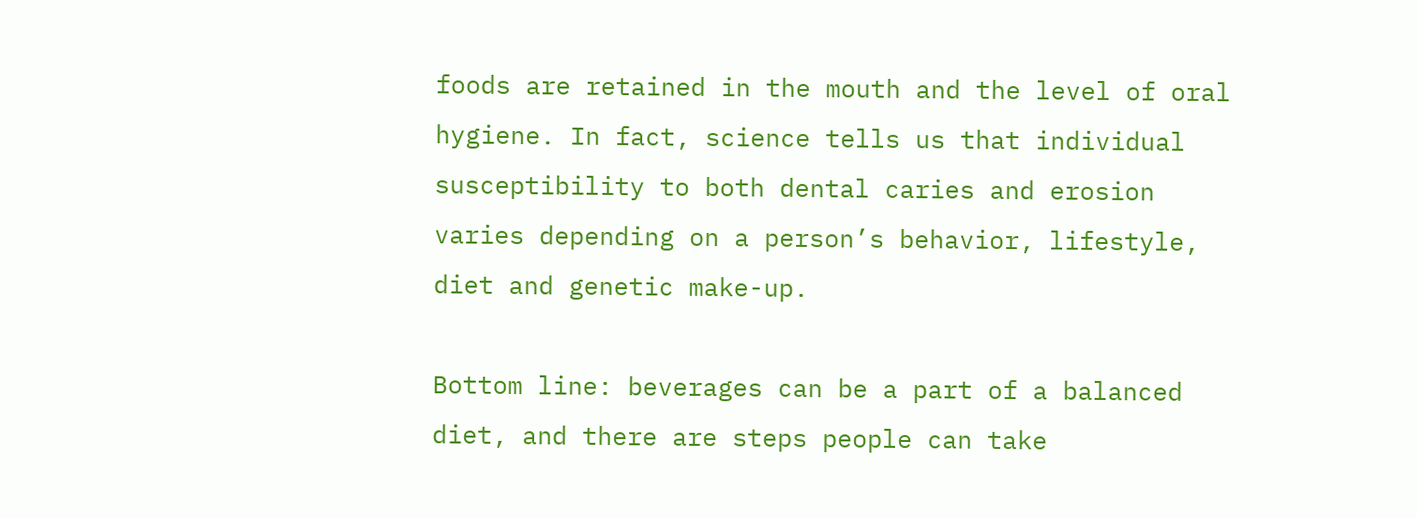foods are retained in the mouth and the level of oral hygiene. In fact, science tells us that individual susceptibility to both dental caries and erosion varies depending on a person’s behavior, lifestyle, diet and genetic make-up.

Bottom line: beverages can be a part of a balanced diet, and there are steps people can take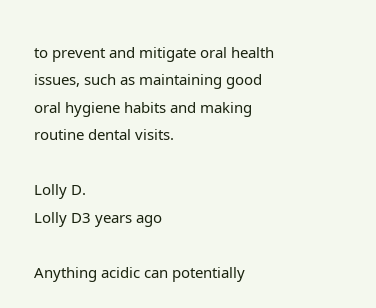to prevent and mitigate oral health issues, such as maintaining good oral hygiene habits and making routine dental visits.

Lolly D.
Lolly D3 years ago

Anything acidic can potentially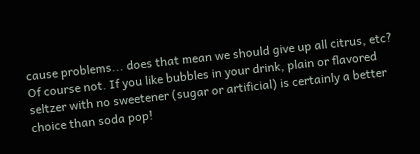cause problems... does that mean we should give up all citrus, etc? Of course not. If you like bubbles in your drink, plain or flavored seltzer with no sweetener (sugar or artificial) is certainly a better choice than soda pop!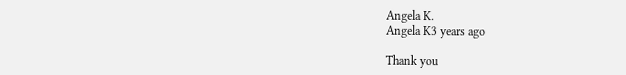Angela K.
Angela K3 years ago

Thank you